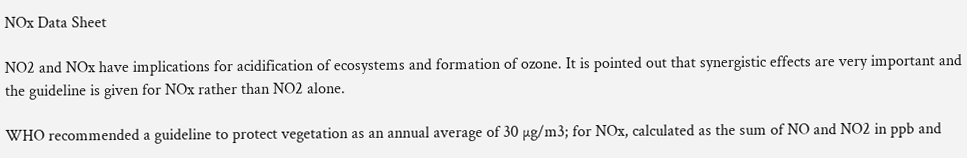NOx Data Sheet

NO2 and NOx have implications for acidification of ecosystems and formation of ozone. It is pointed out that synergistic effects are very important and the guideline is given for NOx rather than NO2 alone.

WHO recommended a guideline to protect vegetation as an annual average of 30 µg/m3; for NOx, calculated as the sum of NO and NO2 in ppb and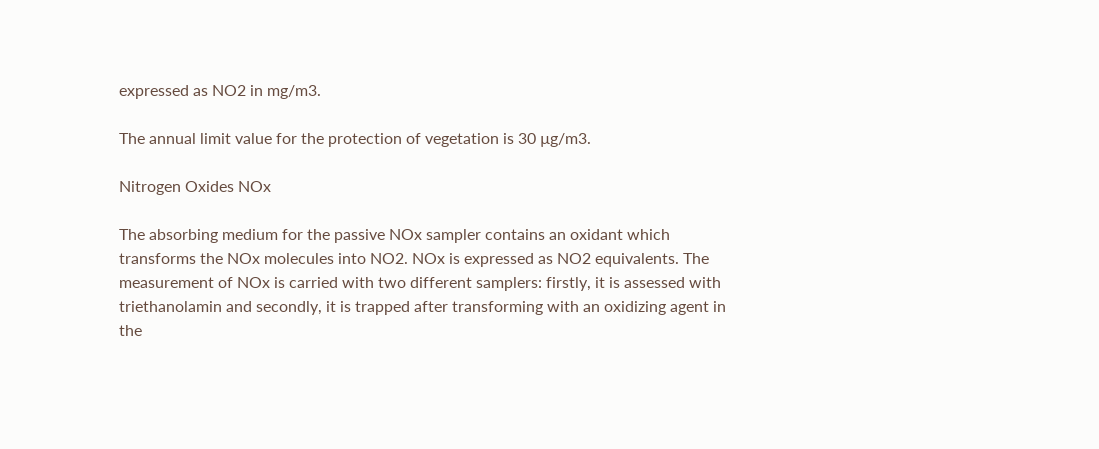expressed as NO2 in mg/m3.

The annual limit value for the protection of vegetation is 30 µg/m3.

Nitrogen Oxides NOx

The absorbing medium for the passive NOx sampler contains an oxidant which transforms the NOx molecules into NO2. NOx is expressed as NO2 equivalents. The measurement of NOx is carried with two different samplers: firstly, it is assessed with triethanolamin and secondly, it is trapped after transforming with an oxidizing agent in the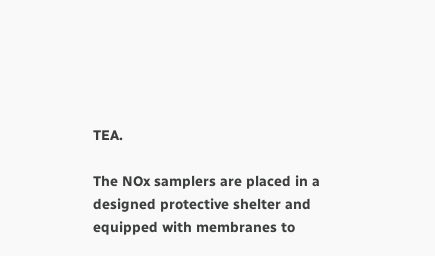TEA.

The NOx samplers are placed in a designed protective shelter and equipped with membranes to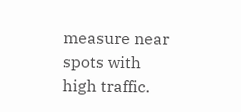measure near spots with high traffic.